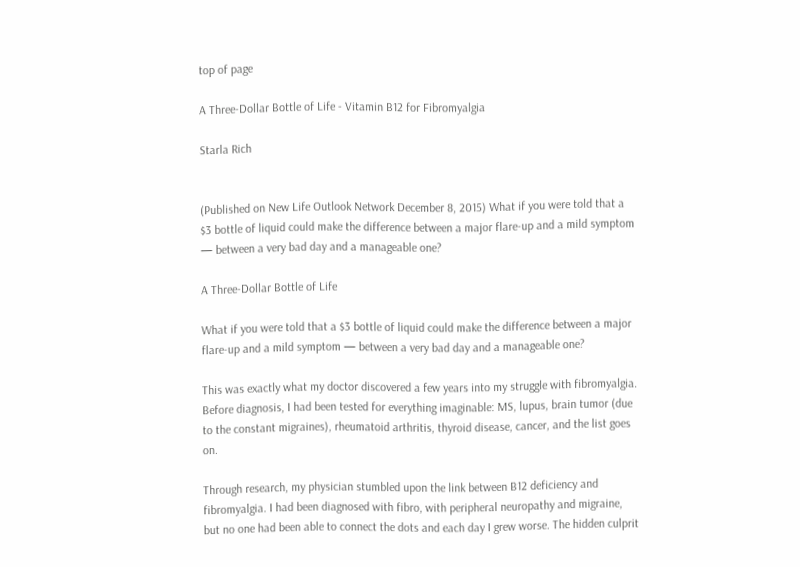top of page

A Three-Dollar Bottle of Life - Vitamin B12 for Fibromyalgia

Starla Rich


(Published on New Life Outlook Network December 8, 2015) What if you were told that a $3 bottle of liquid could make the difference between a major flare-up and a mild symptom — between a very bad day and a manageable one?

A Three-Dollar Bottle of Life

What if you were told that a $3 bottle of liquid could make the difference between a major flare-up and a mild symptom — between a very bad day and a manageable one?

This was exactly what my doctor discovered a few years into my struggle with fibromyalgia. Before diagnosis, I had been tested for everything imaginable: MS, lupus, brain tumor (due to the constant migraines), rheumatoid arthritis, thyroid disease, cancer, and the list goes on.

Through research, my physician stumbled upon the link between B12 deficiency and fibromyalgia. I had been diagnosed with fibro, with peripheral neuropathy and migraine, but no one had been able to connect the dots and each day I grew worse. The hidden culprit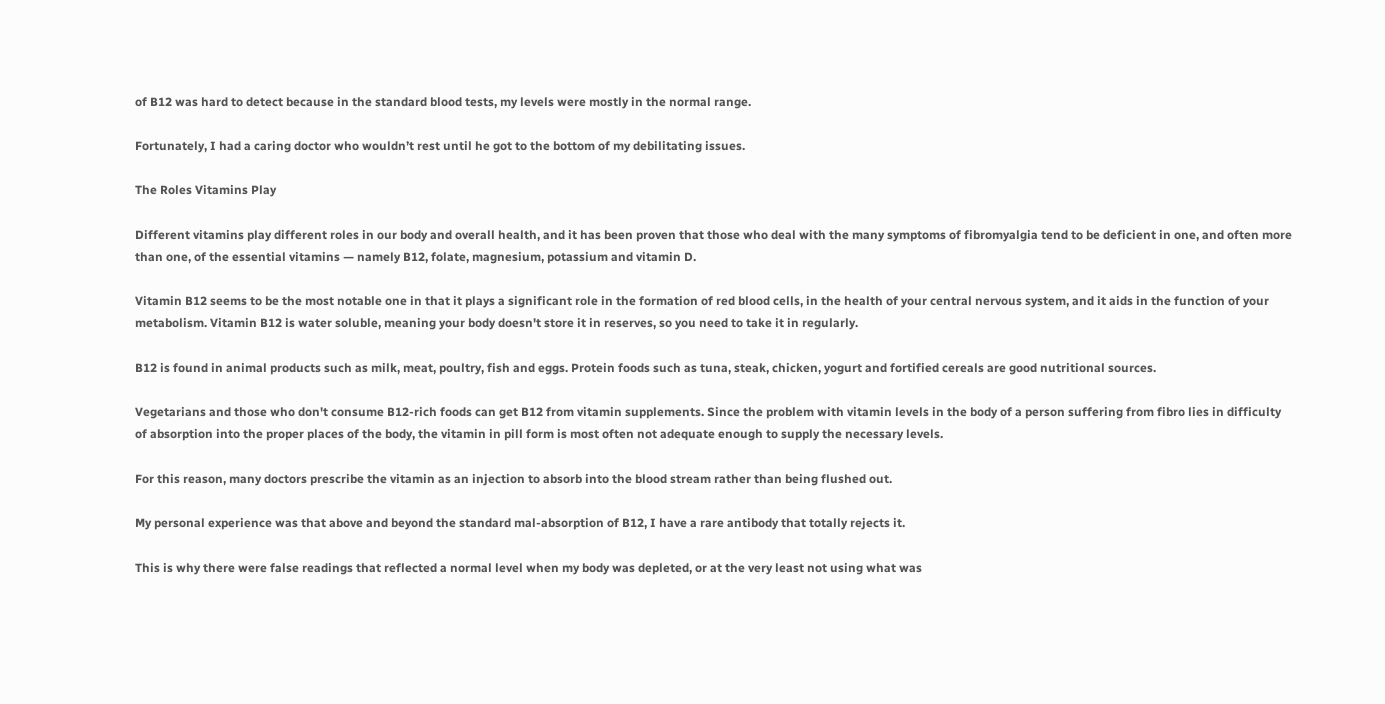of B12 was hard to detect because in the standard blood tests, my levels were mostly in the normal range.

Fortunately, I had a caring doctor who wouldn’t rest until he got to the bottom of my debilitating issues.

The Roles Vitamins Play

Different vitamins play different roles in our body and overall health, and it has been proven that those who deal with the many symptoms of fibromyalgia tend to be deficient in one, and often more than one, of the essential vitamins — namely B12, folate, magnesium, potassium and vitamin D.

Vitamin B12 seems to be the most notable one in that it plays a significant role in the formation of red blood cells, in the health of your central nervous system, and it aids in the function of your metabolism. Vitamin B12 is water soluble, meaning your body doesn't store it in reserves, so you need to take it in regularly.

B12 is found in animal products such as milk, meat, poultry, fish and eggs. Protein foods such as tuna, steak, chicken, yogurt and fortified cereals are good nutritional sources.

Vegetarians and those who don't consume B12-rich foods can get B12 from vitamin supplements. Since the problem with vitamin levels in the body of a person suffering from fibro lies in difficulty of absorption into the proper places of the body, the vitamin in pill form is most often not adequate enough to supply the necessary levels.

For this reason, many doctors prescribe the vitamin as an injection to absorb into the blood stream rather than being flushed out.

My personal experience was that above and beyond the standard mal-absorption of B12, I have a rare antibody that totally rejects it.

This is why there were false readings that reflected a normal level when my body was depleted, or at the very least not using what was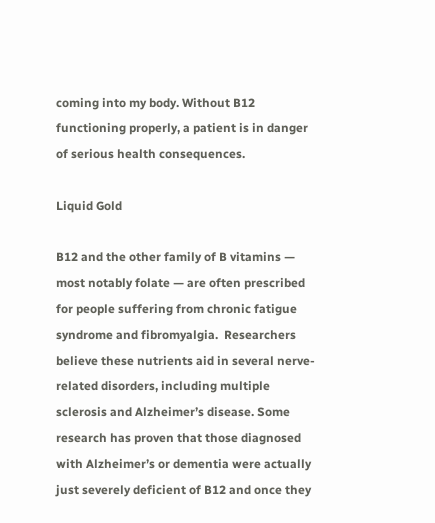coming into my body. Without B12 functioning properly, a patient is in danger of serious health consequences.

Liquid Gold

B12 and the other family of B vitamins — most notably folate — are often prescribed for people suffering from chronic fatigue syndrome and fibromyalgia.  Researchers believe these nutrients aid in several nerve-related disorders, including multiple sclerosis and Alzheimer’s disease. Some research has proven that those diagnosed with Alzheimer’s or dementia were actually just severely deficient of B12 and once they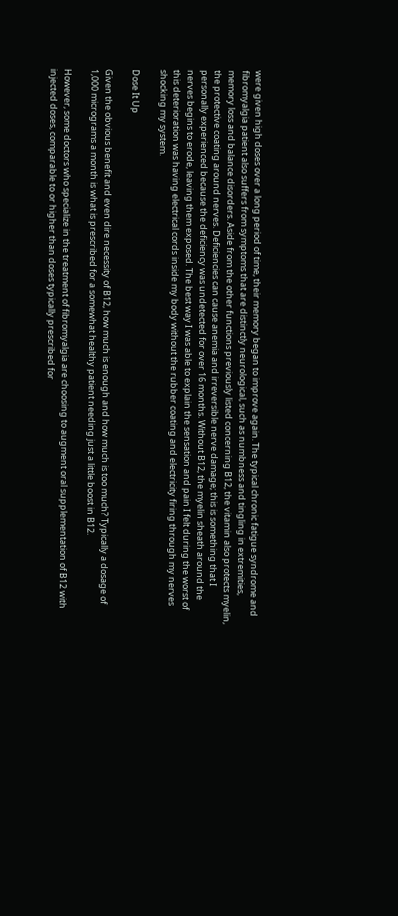were given high doses over a long period of time, their memory began to improve again. The typical chronic fatigue syndrome and fibromyalgia patient also suffers from symptoms that are distinctly neurological, such as numbness and tingling in extremities, memory loss and balance disorders. Aside from the other functions previously listed concerning B12, the vitamin also protects myelin, the protective coating around nerves. Deficiencies can cause anemia and irreversible nerve damage; this is something that I personally experienced because the deficiency was undetected for over 16 months. Without B12, the myelin sheath around the nerves begins to erode, leaving them exposed. The best way I was able to explain the sensation and pain I felt during the worst of this deterioration was having electrical cords inside my body without the rubber coating and electricity firing through my nerves shocking my system.

Dose It Up

Given the obvious benefit and even dire necessity of B12, how much is enough and how much is too much? Typically a dosage of 1,000 micrograms a month is what is prescribed for a somewhat healthy patient needing just a little boost in B12.

However, some doctors who specialize in the treatment of fibromyalgia are choosing to augment oral supplementation of B12 with injected doses, comparable to or higher than doses typically prescribed for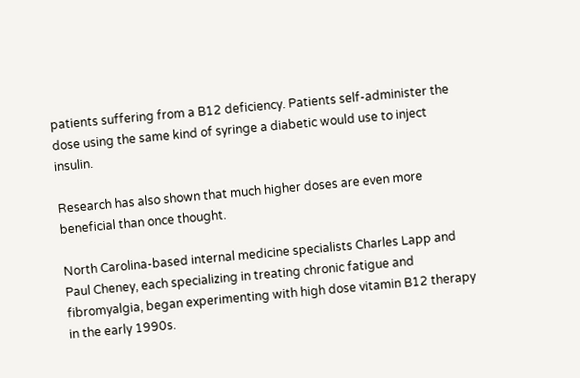patients suffering from a B12 deficiency. Patients self-administer the dose using the same kind of syringe a diabetic would use to inject insulin.

Research has also shown that much higher doses are even more beneficial than once thought.

North Carolina-based internal medicine specialists Charles Lapp and Paul Cheney, each specializing in treating chronic fatigue and fibromyalgia, began experimenting with high dose vitamin B12 therapy in the early 1990s.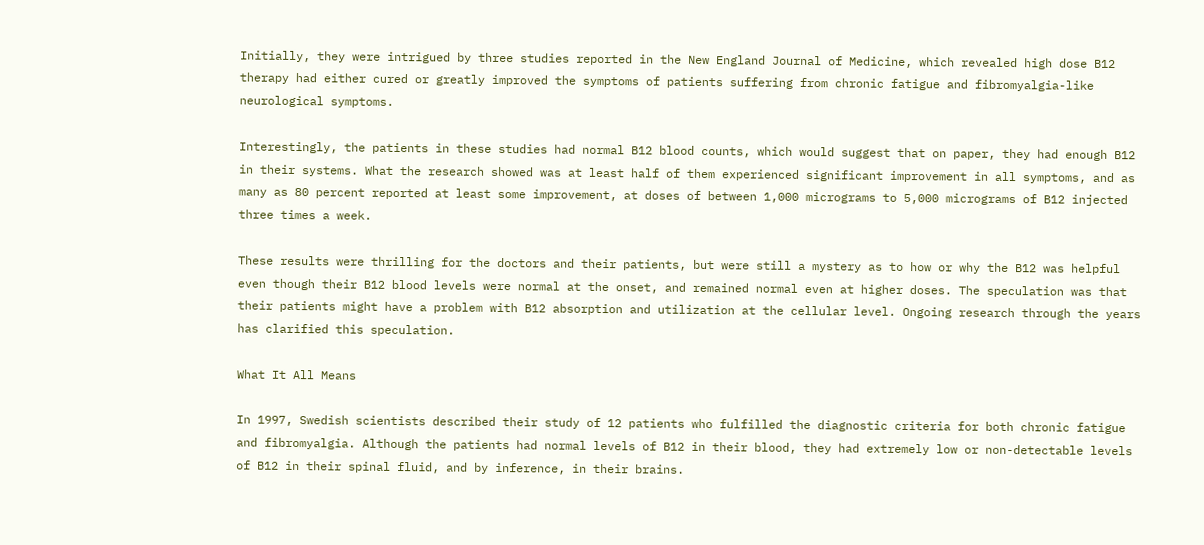Initially, they were intrigued by three studies reported in the New England Journal of Medicine, which revealed high dose B12 therapy had either cured or greatly improved the symptoms of patients suffering from chronic fatigue and fibromyalgia-like neurological symptoms.

Interestingly, the patients in these studies had normal B12 blood counts, which would suggest that on paper, they had enough B12 in their systems. What the research showed was at least half of them experienced significant improvement in all symptoms, and as many as 80 percent reported at least some improvement, at doses of between 1,000 micrograms to 5,000 micrograms of B12 injected three times a week.

These results were thrilling for the doctors and their patients, but were still a mystery as to how or why the B12 was helpful even though their B12 blood levels were normal at the onset, and remained normal even at higher doses. The speculation was that their patients might have a problem with B12 absorption and utilization at the cellular level. Ongoing research through the years has clarified this speculation.

What It All Means

In 1997, Swedish scientists described their study of 12 patients who fulfilled the diagnostic criteria for both chronic fatigue and fibromyalgia. Although the patients had normal levels of B12 in their blood, they had extremely low or non-detectable levels of B12 in their spinal fluid, and by inference, in their brains.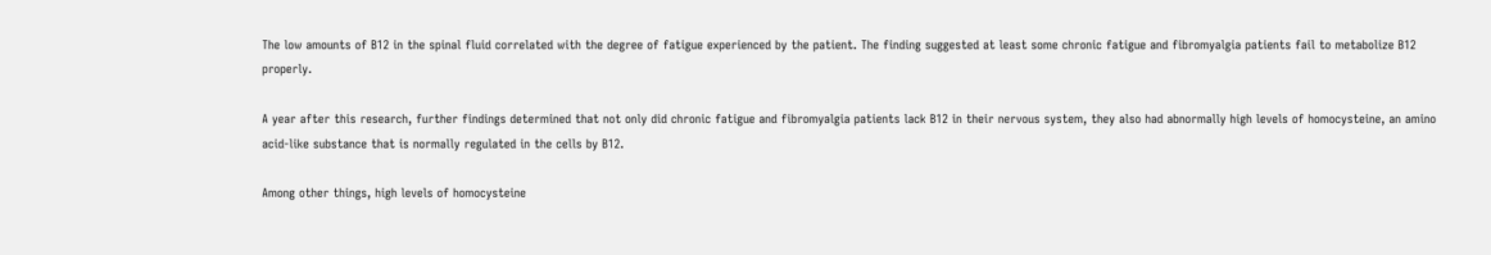The low amounts of B12 in the spinal fluid correlated with the degree of fatigue experienced by the patient. The finding suggested at least some chronic fatigue and fibromyalgia patients fail to metabolize B12 properly.

A year after this research, further findings determined that not only did chronic fatigue and fibromyalgia patients lack B12 in their nervous system, they also had abnormally high levels of homocysteine, an amino acid-like substance that is normally regulated in the cells by B12.

Among other things, high levels of homocysteine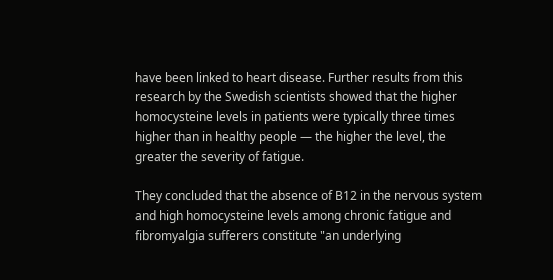have been linked to heart disease. Further results from this research by the Swedish scientists showed that the higher homocysteine levels in patients were typically three times higher than in healthy people — the higher the level, the greater the severity of fatigue.

They concluded that the absence of B12 in the nervous system and high homocysteine levels among chronic fatigue and fibromyalgia sufferers constitute "an underlying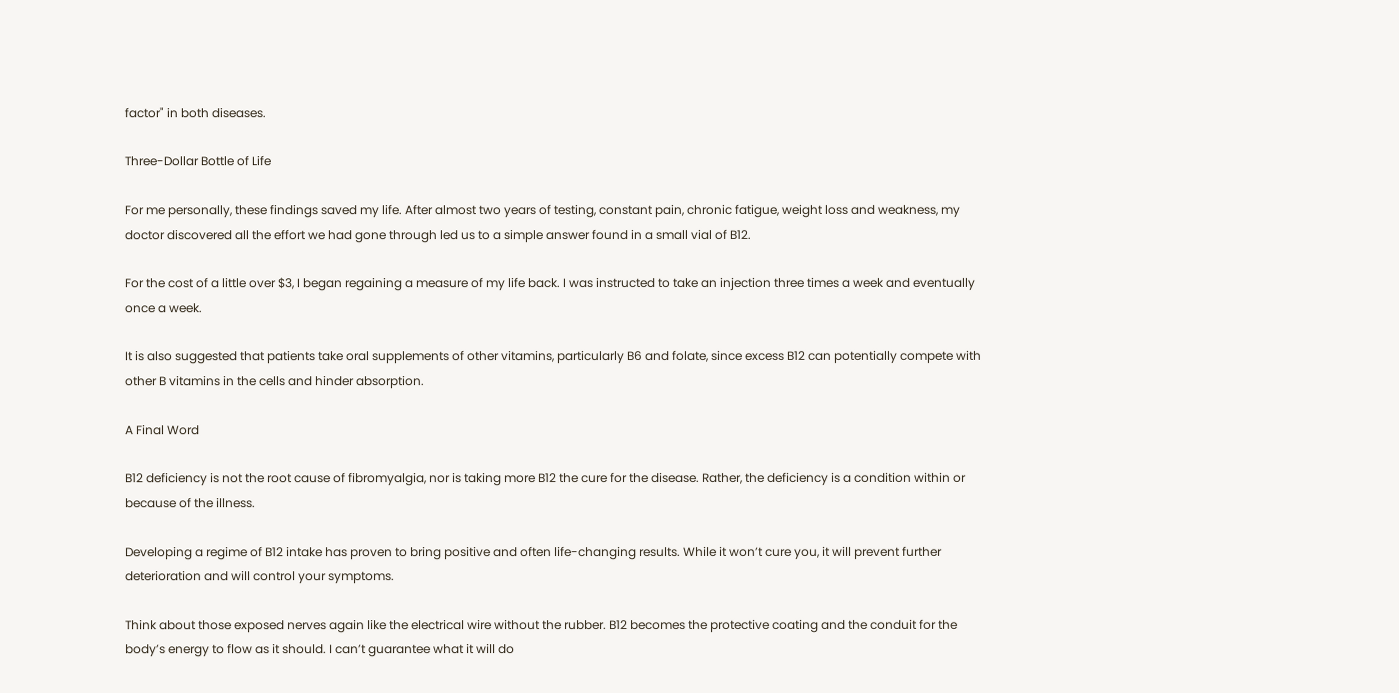factor" in both diseases.

Three-Dollar Bottle of Life

For me personally, these findings saved my life. After almost two years of testing, constant pain, chronic fatigue, weight loss and weakness, my doctor discovered all the effort we had gone through led us to a simple answer found in a small vial of B12.

For the cost of a little over $3, I began regaining a measure of my life back. I was instructed to take an injection three times a week and eventually once a week.

It is also suggested that patients take oral supplements of other vitamins, particularly B6 and folate, since excess B12 can potentially compete with other B vitamins in the cells and hinder absorption.

A Final Word

B12 deficiency is not the root cause of fibromyalgia, nor is taking more B12 the cure for the disease. Rather, the deficiency is a condition within or because of the illness.

Developing a regime of B12 intake has proven to bring positive and often life-changing results. While it won’t cure you, it will prevent further deterioration and will control your symptoms.

Think about those exposed nerves again like the electrical wire without the rubber. B12 becomes the protective coating and the conduit for the body’s energy to flow as it should. I can’t guarantee what it will do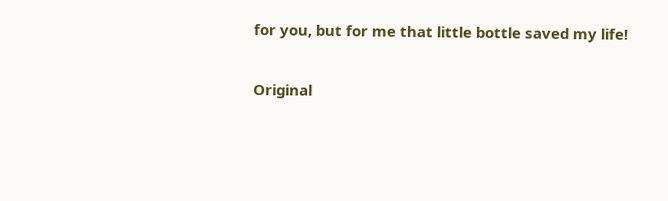for you, but for me that little bottle saved my life!

Original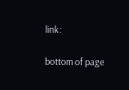link:

bottom of page